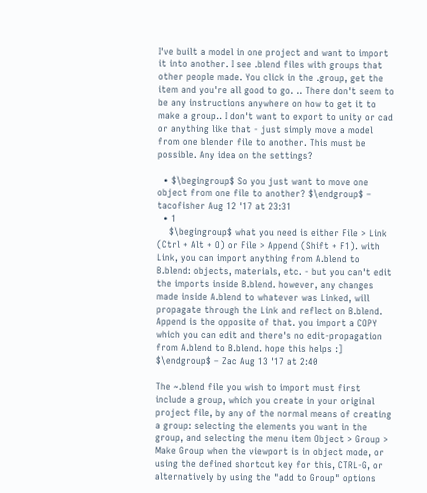I've built a model in one project and want to import it into another. I see .blend files with groups that other people made. You click in the .group, get the item and you're all good to go. .. There don't seem to be any instructions anywhere on how to get it to make a group.. I don't want to export to unity or cad or anything like that - just simply move a model from one blender file to another. This must be possible. Any idea on the settings?

  • $\begingroup$ So you just want to move one object from one file to another? $\endgroup$ – tacofisher Aug 12 '17 at 23:31
  • 1
    $\begingroup$ what you need is either File > Link (Ctrl + Alt + O) or File > Append (Shift + F1). with Link, you can import anything from A.blend to B.blend: objects, materials, etc. - but you can't edit the imports inside B.blend. however, any changes made inside A.blend to whatever was Linked, will propagate through the Link and reflect on B.blend. Append is the opposite of that. you import a COPY which you can edit and there's no edit-propagation from A.blend to B.blend. hope this helps :] $\endgroup$ – Zac Aug 13 '17 at 2:40

The ~.blend file you wish to import must first include a group, which you create in your original project file, by any of the normal means of creating a group: selecting the elements you want in the group, and selecting the menu item Object > Group > Make Group when the viewport is in object mode, or using the defined shortcut key for this, CTRL-G, or alternatively by using the "add to Group" options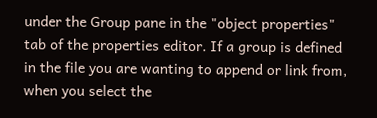under the Group pane in the "object properties" tab of the properties editor. If a group is defined in the file you are wanting to append or link from, when you select the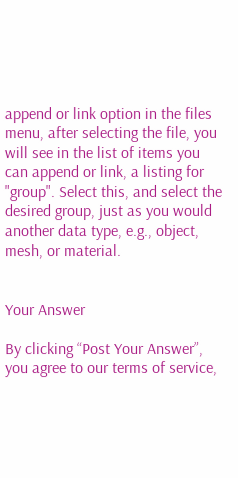append or link option in the files menu, after selecting the file, you will see in the list of items you can append or link, a listing for "group". Select this, and select the desired group, just as you would another data type, e.g., object, mesh, or material.


Your Answer

By clicking “Post Your Answer”, you agree to our terms of service,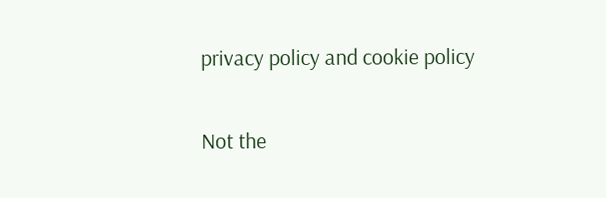privacy policy and cookie policy

Not the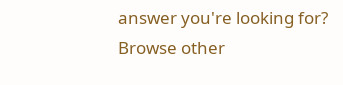answer you're looking for? Browse other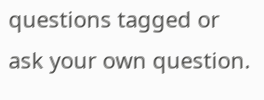questions tagged or ask your own question.